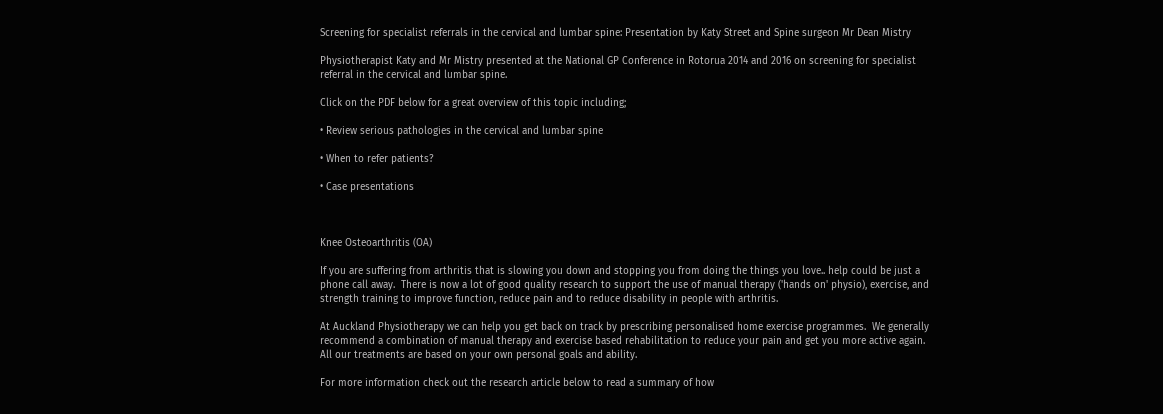Screening for specialist referrals in the cervical and lumbar spine: Presentation by Katy Street and Spine surgeon Mr Dean Mistry

Physiotherapist Katy and Mr Mistry presented at the National GP Conference in Rotorua 2014 and 2016 on screening for specialist referral in the cervical and lumbar spine.

Click on the PDF below for a great overview of this topic including;

• Review serious pathologies in the cervical and lumbar spine

• When to refer patients?

• Case presentations



Knee Osteoarthritis (OA)

If you are suffering from arthritis that is slowing you down and stopping you from doing the things you love.. help could be just a phone call away.  There is now a lot of good quality research to support the use of manual therapy ('hands on' physio), exercise, and strength training to improve function, reduce pain and to reduce disability in people with arthritis.

At Auckland Physiotherapy we can help you get back on track by prescribing personalised home exercise programmes.  We generally recommend a combination of manual therapy and exercise based rehabilitation to reduce your pain and get you more active again.  All our treatments are based on your own personal goals and ability.

For more information check out the research article below to read a summary of how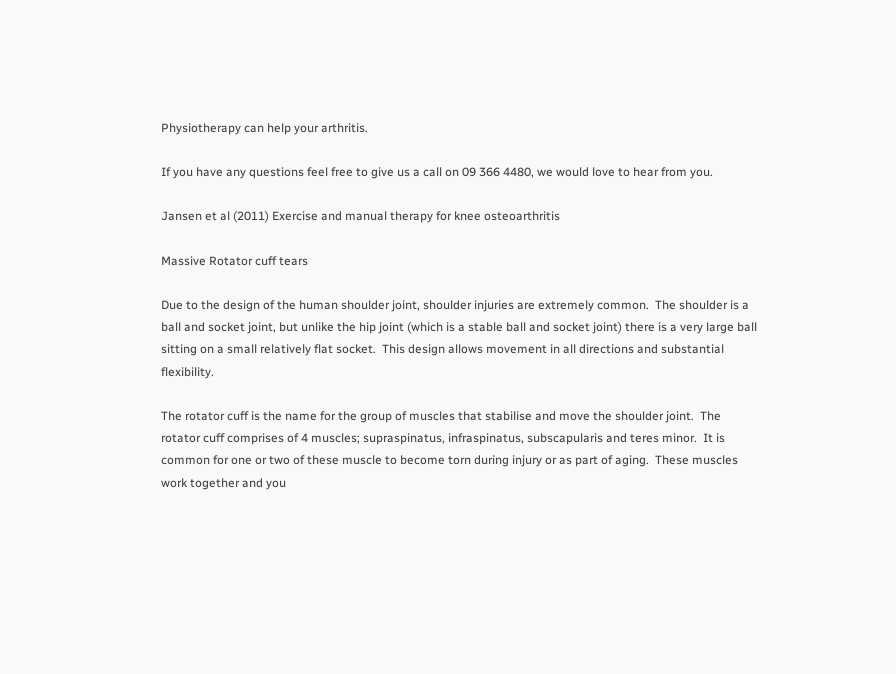Physiotherapy can help your arthritis.

If you have any questions feel free to give us a call on 09 366 4480, we would love to hear from you.

Jansen et al (2011) Exercise and manual therapy for knee osteoarthritis

Massive Rotator cuff tears

Due to the design of the human shoulder joint, shoulder injuries are extremely common.  The shoulder is a ball and socket joint, but unlike the hip joint (which is a stable ball and socket joint) there is a very large ball sitting on a small relatively flat socket.  This design allows movement in all directions and substantial flexibility.

The rotator cuff is the name for the group of muscles that stabilise and move the shoulder joint.  The rotator cuff comprises of 4 muscles; supraspinatus, infraspinatus, subscapularis and teres minor.  It is common for one or two of these muscle to become torn during injury or as part of aging.  These muscles work together and you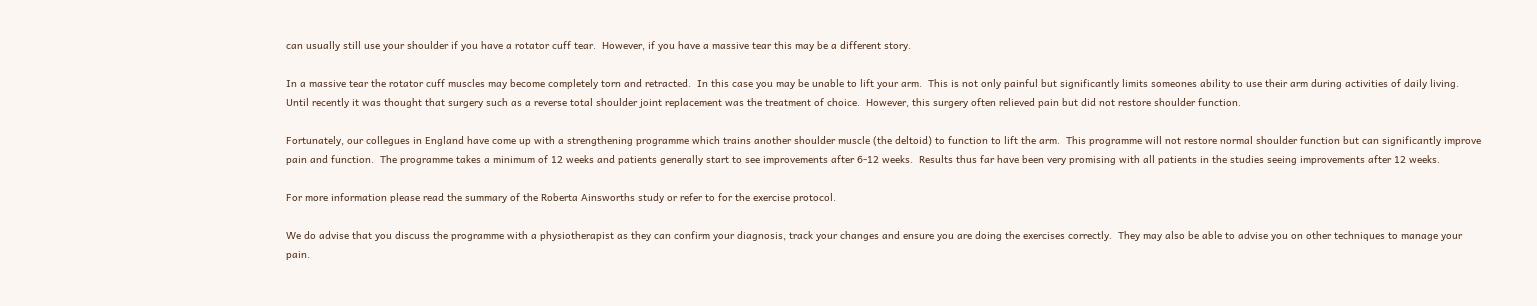can usually still use your shoulder if you have a rotator cuff tear.  However, if you have a massive tear this may be a different story.

In a massive tear the rotator cuff muscles may become completely torn and retracted.  In this case you may be unable to lift your arm.  This is not only painful but significantly limits someones ability to use their arm during activities of daily living.  Until recently it was thought that surgery such as a reverse total shoulder joint replacement was the treatment of choice.  However, this surgery often relieved pain but did not restore shoulder function.

Fortunately, our collegues in England have come up with a strengthening programme which trains another shoulder muscle (the deltoid) to function to lift the arm.  This programme will not restore normal shoulder function but can significantly improve pain and function.  The programme takes a minimum of 12 weeks and patients generally start to see improvements after 6-12 weeks.  Results thus far have been very promising with all patients in the studies seeing improvements after 12 weeks.

For more information please read the summary of the Roberta Ainsworths study or refer to for the exercise protocol.

We do advise that you discuss the programme with a physiotherapist as they can confirm your diagnosis, track your changes and ensure you are doing the exercises correctly.  They may also be able to advise you on other techniques to manage your pain.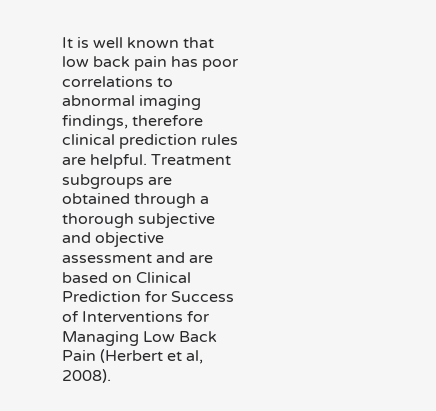It is well known that low back pain has poor correlations to abnormal imaging findings, therefore clinical prediction rules are helpful. Treatment subgroups are obtained through a thorough subjective and objective assessment and are based on Clinical Prediction for Success of Interventions for Managing Low Back Pain (Herbert et al, 2008).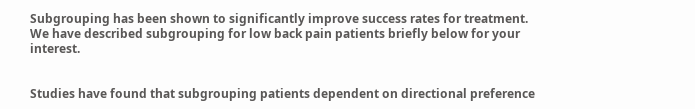Subgrouping has been shown to significantly improve success rates for treatment.  We have described subgrouping for low back pain patients briefly below for your interest.


Studies have found that subgrouping patients dependent on directional preference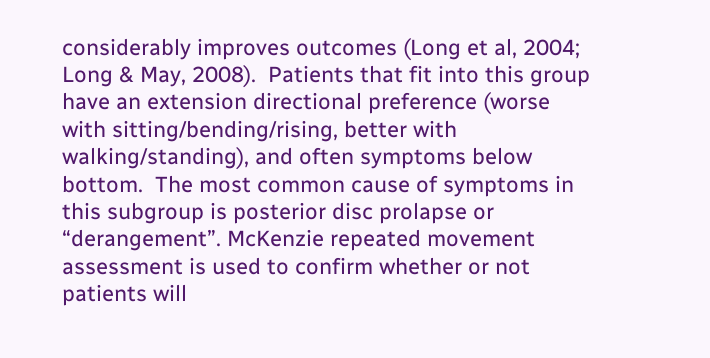considerably improves outcomes (Long et al, 2004; Long & May, 2008).  Patients that fit into this group have an extension directional preference (worse with sitting/bending/rising, better with walking/standing), and often symptoms below bottom.  The most common cause of symptoms in this subgroup is posterior disc prolapse or “derangement”. McKenzie repeated movement assessment is used to confirm whether or not patients will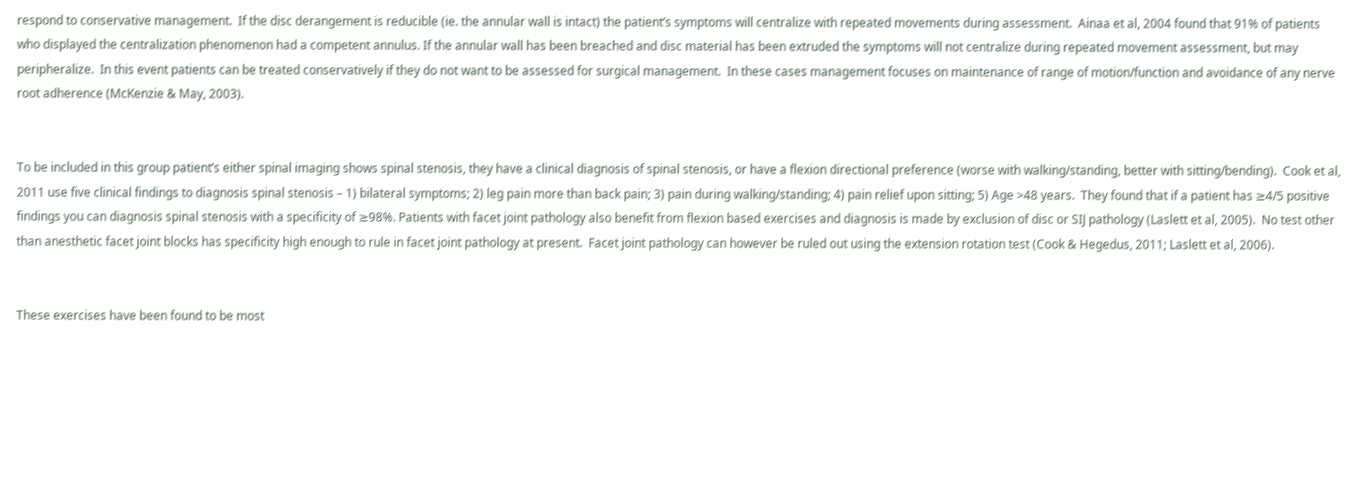respond to conservative management.  If the disc derangement is reducible (ie. the annular wall is intact) the patient’s symptoms will centralize with repeated movements during assessment.  Ainaa et al, 2004 found that 91% of patients who displayed the centralization phenomenon had a competent annulus. If the annular wall has been breached and disc material has been extruded the symptoms will not centralize during repeated movement assessment, but may peripheralize.  In this event patients can be treated conservatively if they do not want to be assessed for surgical management.  In these cases management focuses on maintenance of range of motion/function and avoidance of any nerve root adherence (McKenzie & May, 2003).


To be included in this group patient’s either spinal imaging shows spinal stenosis, they have a clinical diagnosis of spinal stenosis, or have a flexion directional preference (worse with walking/standing, better with sitting/bending).  Cook et al, 2011 use five clinical findings to diagnosis spinal stenosis – 1) bilateral symptoms; 2) leg pain more than back pain; 3) pain during walking/standing; 4) pain relief upon sitting; 5) Age >48 years.  They found that if a patient has ≥4/5 positive findings you can diagnosis spinal stenosis with a specificity of ≥98%. Patients with facet joint pathology also benefit from flexion based exercises and diagnosis is made by exclusion of disc or SIJ pathology (Laslett et al, 2005).  No test other than anesthetic facet joint blocks has specificity high enough to rule in facet joint pathology at present.  Facet joint pathology can however be ruled out using the extension rotation test (Cook & Hegedus, 2011; Laslett et al, 2006).


These exercises have been found to be most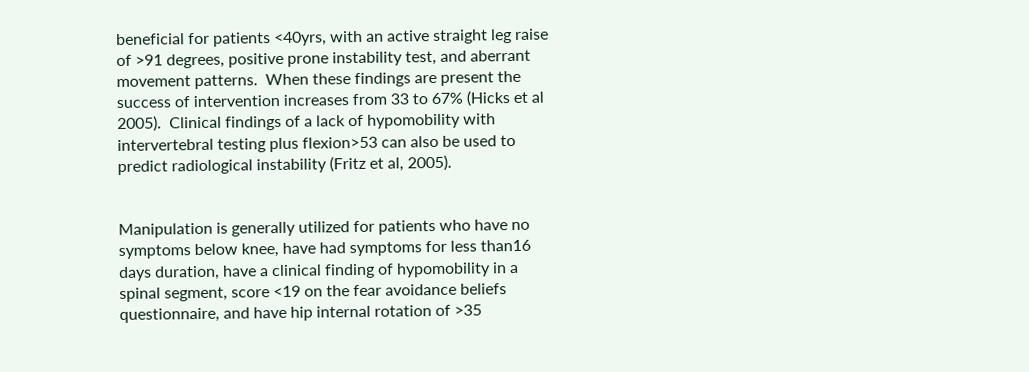beneficial for patients <40yrs, with an active straight leg raise of >91 degrees, positive prone instability test, and aberrant movement patterns.  When these findings are present the success of intervention increases from 33 to 67% (Hicks et al 2005).  Clinical findings of a lack of hypomobility with intervertebral testing plus flexion>53 can also be used to predict radiological instability (Fritz et al, 2005).


Manipulation is generally utilized for patients who have no symptoms below knee, have had symptoms for less than16 days duration, have a clinical finding of hypomobility in a spinal segment, score <19 on the fear avoidance beliefs questionnaire, and have hip internal rotation of >35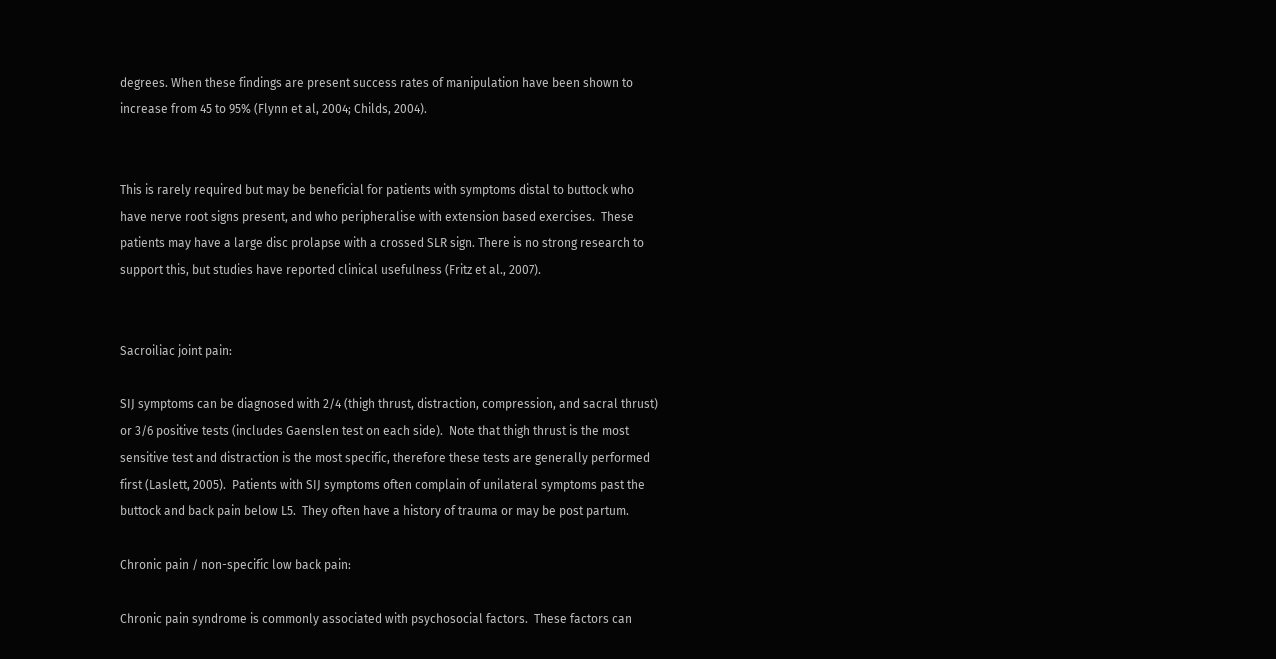degrees. When these findings are present success rates of manipulation have been shown to increase from 45 to 95% (Flynn et al, 2004; Childs, 2004).


This is rarely required but may be beneficial for patients with symptoms distal to buttock who have nerve root signs present, and who peripheralise with extension based exercises.  These patients may have a large disc prolapse with a crossed SLR sign. There is no strong research to support this, but studies have reported clinical usefulness (Fritz et al., 2007).


Sacroiliac joint pain:

SIJ symptoms can be diagnosed with 2/4 (thigh thrust, distraction, compression, and sacral thrust) or 3/6 positive tests (includes Gaenslen test on each side).  Note that thigh thrust is the most sensitive test and distraction is the most specific, therefore these tests are generally performed first (Laslett, 2005).  Patients with SIJ symptoms often complain of unilateral symptoms past the buttock and back pain below L5.  They often have a history of trauma or may be post partum.

Chronic pain / non-specific low back pain:

Chronic pain syndrome is commonly associated with psychosocial factors.  These factors can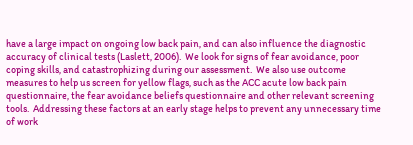have a large impact on ongoing low back pain, and can also influence the diagnostic accuracy of clinical tests (Laslett, 2006).  We look for signs of fear avoidance, poor coping skills, and catastrophizing during our assessment.  We also use outcome measures to help us screen for yellow flags, such as the ACC acute low back pain questionnaire, the fear avoidance beliefs questionnaire and other relevant screening tools.  Addressing these factors at an early stage helps to prevent any unnecessary time of work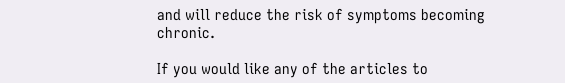and will reduce the risk of symptoms becoming chronic.

If you would like any of the articles to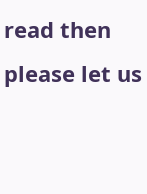read then please let us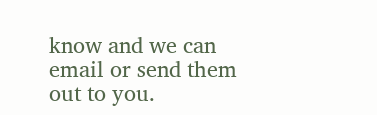know and we can email or send them out to you.